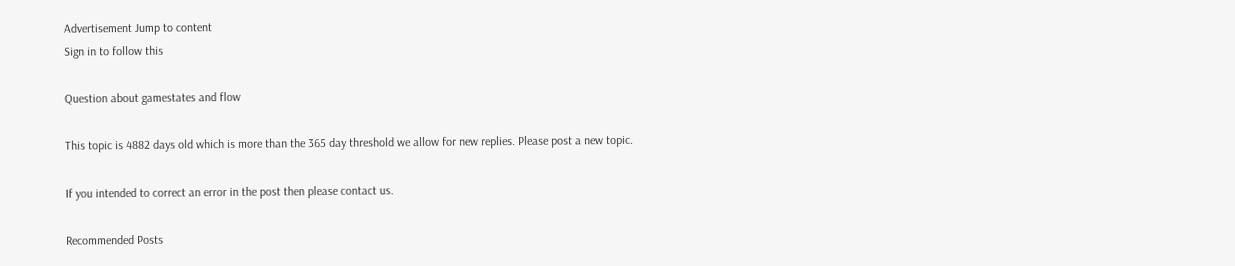Advertisement Jump to content
Sign in to follow this

Question about gamestates and flow

This topic is 4882 days old which is more than the 365 day threshold we allow for new replies. Please post a new topic.

If you intended to correct an error in the post then please contact us.

Recommended Posts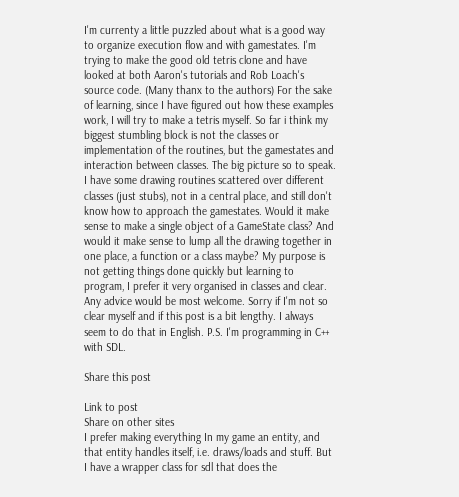I'm currenty a little puzzled about what is a good way to organize execution flow and with gamestates. I'm trying to make the good old tetris clone and have looked at both Aaron's tutorials and Rob Loach's source code. (Many thanx to the authors) For the sake of learning, since I have figured out how these examples work, I will try to make a tetris myself. So far i think my biggest stumbling block is not the classes or implementation of the routines, but the gamestates and interaction between classes. The big picture so to speak. I have some drawing routines scattered over different classes (just stubs), not in a central place, and still don't know how to approach the gamestates. Would it make sense to make a single object of a GameState class? And would it make sense to lump all the drawing together in one place, a function or a class maybe? My purpose is not getting things done quickly but learning to program, I prefer it very organised in classes and clear. Any advice would be most welcome. Sorry if I'm not so clear myself and if this post is a bit lengthy. I always seem to do that in English. P.S. I'm programming in C++ with SDL.

Share this post

Link to post
Share on other sites
I prefer making everything In my game an entity, and that entity handles itself, i.e. draws/loads and stuff. But I have a wrapper class for sdl that does the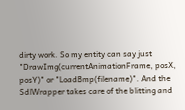dirty work. So my entity can say just "DrawImg(currentAnimationFrame, posX, posY)" or "LoadBmp(filename)". And the SdlWrapper takes care of the blitting and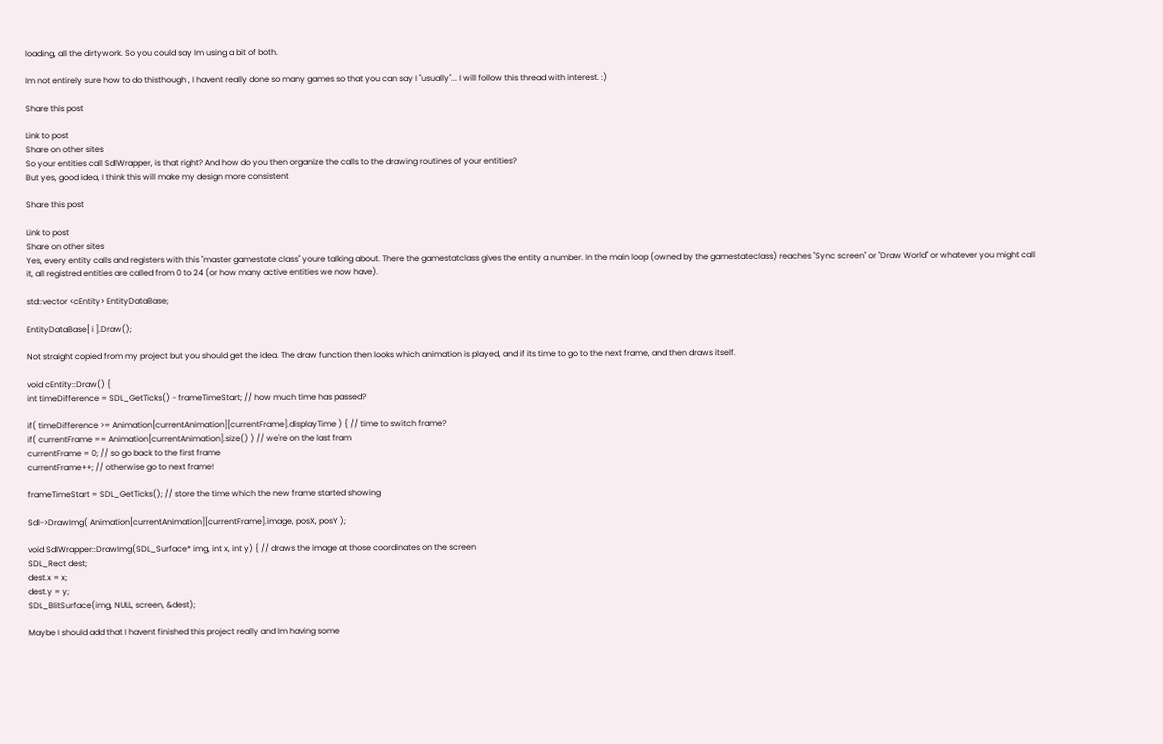loading, all the dirtywork. So you could say Im using a bit of both.

Im not entirely sure how to do thisthough , I havent really done so many games so that you can say I "usually"... I will follow this thread with interest. :)

Share this post

Link to post
Share on other sites
So your entities call SdlWrapper, is that right? And how do you then organize the calls to the drawing routines of your entities?
But yes, good idea, I think this will make my design more consistent

Share this post

Link to post
Share on other sites
Yes, every entity calls and registers with this "master gamestate class" youre talking about. There the gamestatclass gives the entity a number. In the main loop (owned by the gamestateclass) reaches "Sync screen" or "Draw World" or whatever you might call it, all registred entities are called from 0 to 24 (or how many active entities we now have).

std::vector <cEntity> EntityDataBase;

EntityDataBase[ i ].Draw();

Not straight copied from my project but you should get the idea. The draw function then looks which animation is played, and if its time to go to the next frame, and then draws itself.

void cEntity::Draw() {
int timeDifference = SDL_GetTicks() - frameTimeStart; // how much time has passed?

if( timeDifference >= Animation[currentAnimation][currentFrame].displayTime ) { // time to switch frame?
if( currentFrame == Animation[currentAnimation].size() ) // we're on the last fram
currentFrame = 0; // so go back to the first frame
currentFrame++; // otherwise go to next frame!

frameTimeStart = SDL_GetTicks(); // store the time which the new frame started showing

Sdl->DrawImg( Animation[currentAnimation][currentFrame].image, posX, posY );

void SdlWrapper::DrawImg(SDL_Surface* img, int x, int y) { // draws the image at those coordinates on the screen
SDL_Rect dest;
dest.x = x;
dest.y = y;
SDL_BlitSurface(img, NULL, screen, &dest);

Maybe I should add that I havent finished this project really and Im having some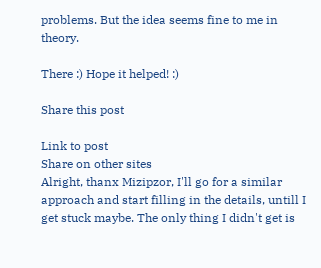problems. But the idea seems fine to me in theory.

There :) Hope it helped! :)

Share this post

Link to post
Share on other sites
Alright, thanx Mizipzor, I'll go for a similar approach and start filling in the details, untill I get stuck maybe. The only thing I didn't get is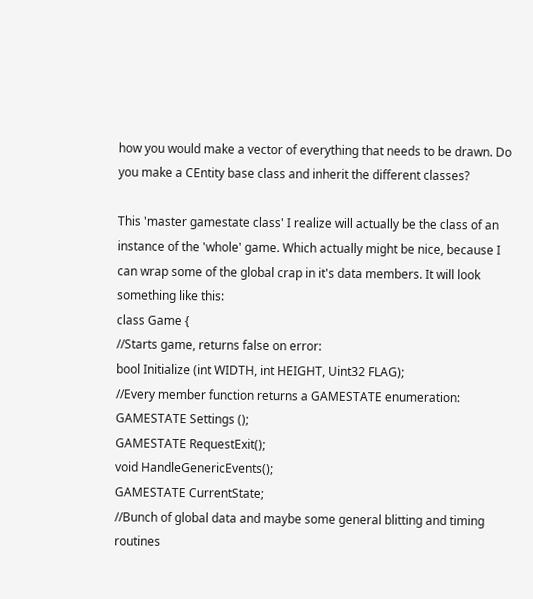how you would make a vector of everything that needs to be drawn. Do you make a CEntity base class and inherit the different classes?

This 'master gamestate class' I realize will actually be the class of an instance of the 'whole' game. Which actually might be nice, because I can wrap some of the global crap in it's data members. It will look something like this:
class Game {
//Starts game, returns false on error:
bool Initialize (int WIDTH, int HEIGHT, Uint32 FLAG);
//Every member function returns a GAMESTATE enumeration:
GAMESTATE Settings ();
GAMESTATE RequestExit();
void HandleGenericEvents();
GAMESTATE CurrentState;
//Bunch of global data and maybe some general blitting and timing routines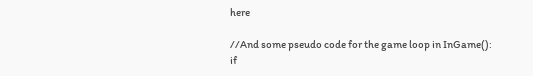here

//And some pseudo code for the game loop in InGame():
if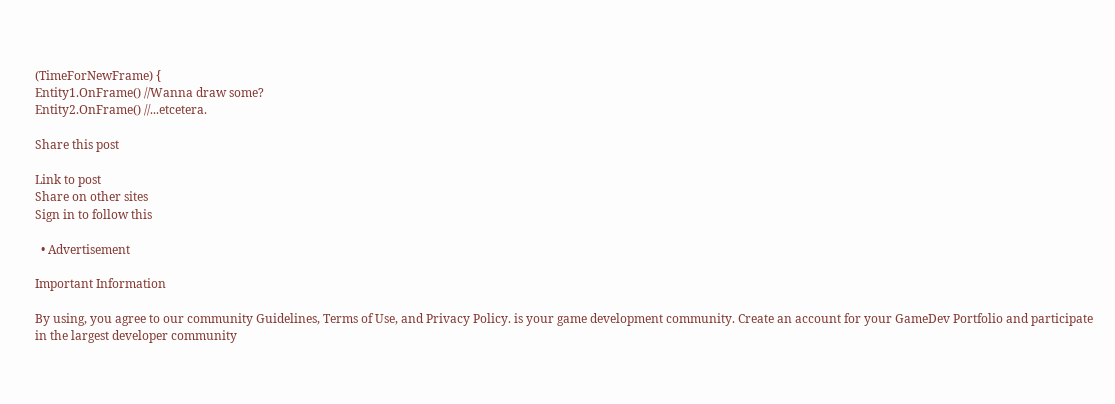(TimeForNewFrame) {
Entity1.OnFrame() //Wanna draw some?
Entity2.OnFrame() //...etcetera.

Share this post

Link to post
Share on other sites
Sign in to follow this

  • Advertisement

Important Information

By using, you agree to our community Guidelines, Terms of Use, and Privacy Policy. is your game development community. Create an account for your GameDev Portfolio and participate in the largest developer community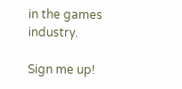in the games industry.

Sign me up!